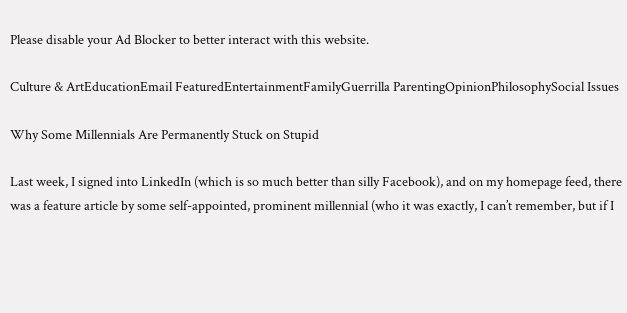Please disable your Ad Blocker to better interact with this website.

Culture & ArtEducationEmail FeaturedEntertainmentFamilyGuerrilla ParentingOpinionPhilosophySocial Issues

Why Some Millennials Are Permanently Stuck on Stupid

Last week, I signed into LinkedIn (which is so much better than silly Facebook), and on my homepage feed, there was a feature article by some self-appointed, prominent millennial (who it was exactly, I can’t remember, but if I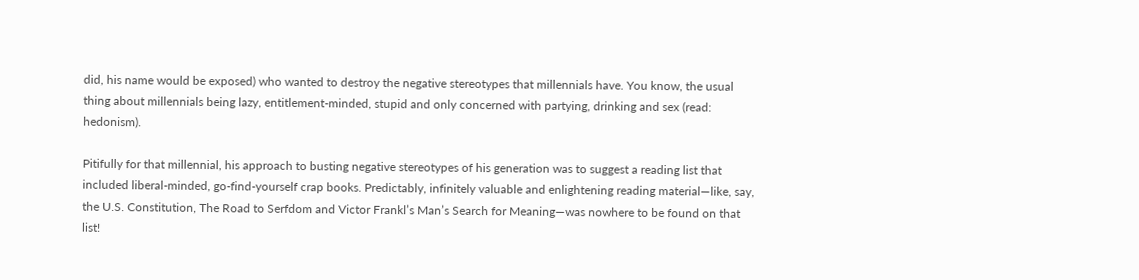did, his name would be exposed) who wanted to destroy the negative stereotypes that millennials have. You know, the usual thing about millennials being lazy, entitlement-minded, stupid and only concerned with partying, drinking and sex (read: hedonism).

Pitifully for that millennial, his approach to busting negative stereotypes of his generation was to suggest a reading list that included liberal-minded, go-find-yourself crap books. Predictably, infinitely valuable and enlightening reading material—like, say, the U.S. Constitution, The Road to Serfdom and Victor Frankl’s Man’s Search for Meaning—was nowhere to be found on that list!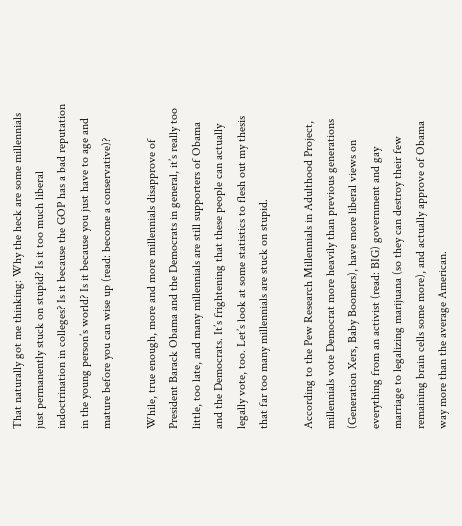That naturally got me thinking: Why the heck are some millennials just permanently stuck on stupid? Is it too much liberal indoctrination in colleges? Is it because the GOP has a bad reputation in the young person’s world? Is it because you just have to age and mature before you can wise up (read: become a conservative)?

While, true enough, more and more millennials disapprove of President Barack Obama and the Democrats in general, it’s really too little, too late, and many millennials are still supporters of Obama and the Democrats. It’s frightening that these people can actually legally vote, too. Let’s look at some statistics to flesh out my thesis that far too many millennials are stuck on stupid.

According to the Pew Research Millennials in Adulthood Project, millennials vote Democrat more heavily than previous generations (Generation Xers, Baby Boomers), have more liberal views on everything from an activist (read: BIG) government and gay marriage to legalizing marijuana (so they can destroy their few remaining brain cells some more), and actually approve of Obama way more than the average American.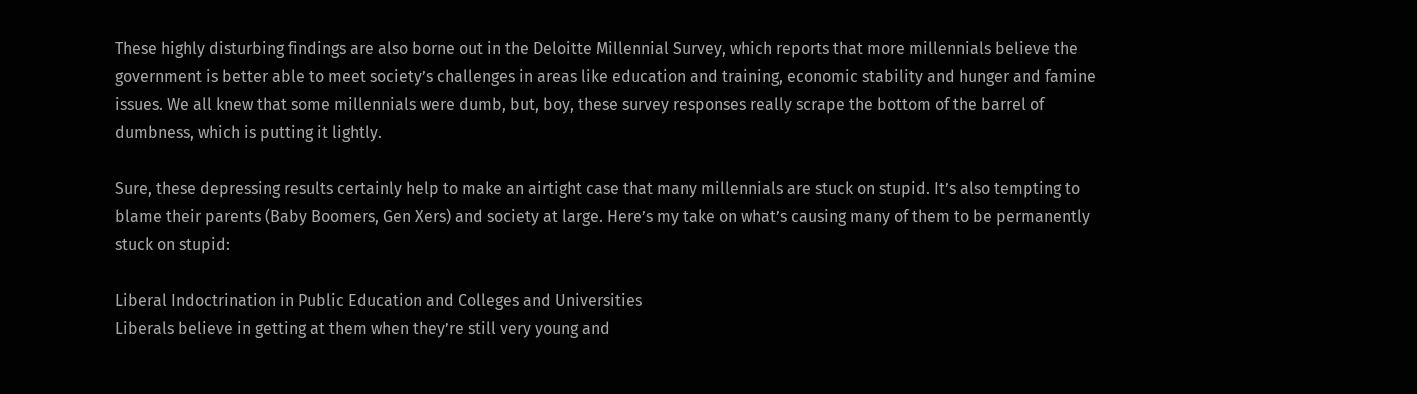These highly disturbing findings are also borne out in the Deloitte Millennial Survey, which reports that more millennials believe the government is better able to meet society’s challenges in areas like education and training, economic stability and hunger and famine issues. We all knew that some millennials were dumb, but, boy, these survey responses really scrape the bottom of the barrel of dumbness, which is putting it lightly.

Sure, these depressing results certainly help to make an airtight case that many millennials are stuck on stupid. It’s also tempting to blame their parents (Baby Boomers, Gen Xers) and society at large. Here’s my take on what’s causing many of them to be permanently stuck on stupid:

Liberal Indoctrination in Public Education and Colleges and Universities
Liberals believe in getting at them when they’re still very young and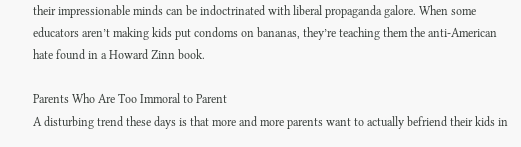their impressionable minds can be indoctrinated with liberal propaganda galore. When some educators aren’t making kids put condoms on bananas, they’re teaching them the anti-American hate found in a Howard Zinn book.

Parents Who Are Too Immoral to Parent
A disturbing trend these days is that more and more parents want to actually befriend their kids in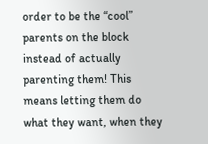order to be the “cool” parents on the block instead of actually parenting them! This means letting them do what they want, when they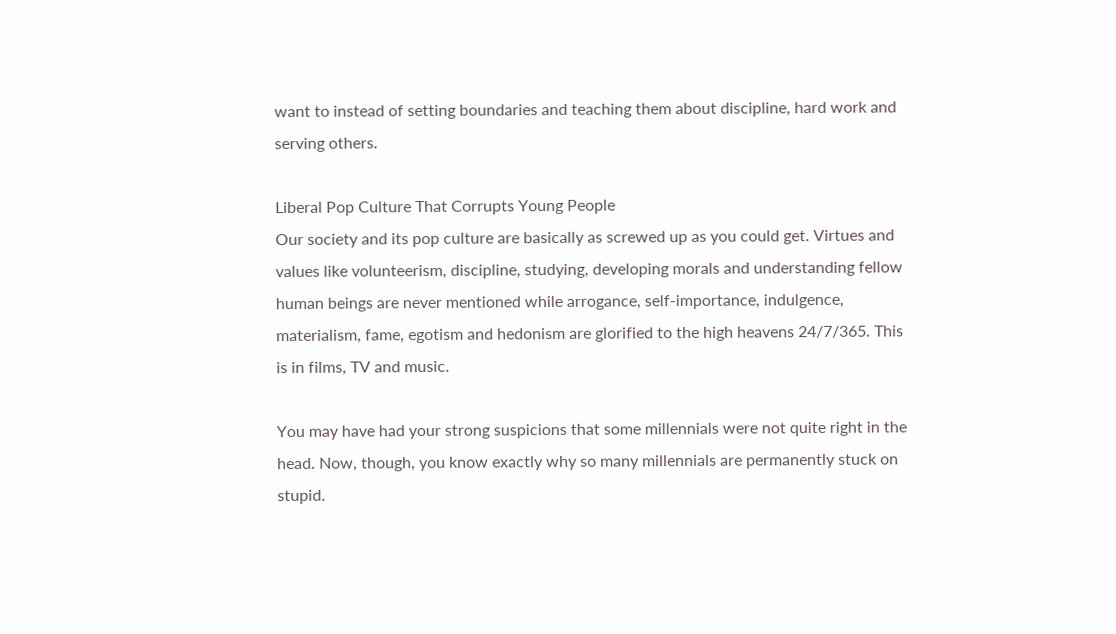want to instead of setting boundaries and teaching them about discipline, hard work and serving others.

Liberal Pop Culture That Corrupts Young People
Our society and its pop culture are basically as screwed up as you could get. Virtues and values like volunteerism, discipline, studying, developing morals and understanding fellow human beings are never mentioned while arrogance, self-importance, indulgence, materialism, fame, egotism and hedonism are glorified to the high heavens 24/7/365. This is in films, TV and music.

You may have had your strong suspicions that some millennials were not quite right in the head. Now, though, you know exactly why so many millennials are permanently stuck on stupid.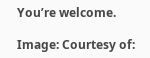You’re welcome.

Image: Courtesy of: